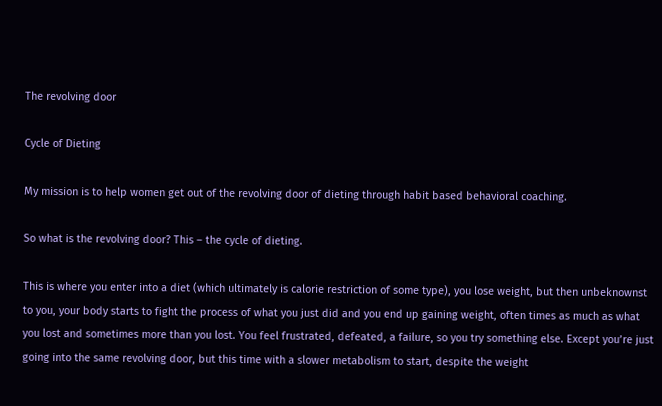The revolving door

Cycle of Dieting

My mission is to help women get out of the revolving door of dieting through habit based behavioral coaching.

So what is the revolving door? This – the cycle of dieting.

This is where you enter into a diet (which ultimately is calorie restriction of some type), you lose weight, but then unbeknownst to you, your body starts to fight the process of what you just did and you end up gaining weight, often times as much as what you lost and sometimes more than you lost. You feel frustrated, defeated, a failure, so you try something else. Except you’re just going into the same revolving door, but this time with a slower metabolism to start, despite the weight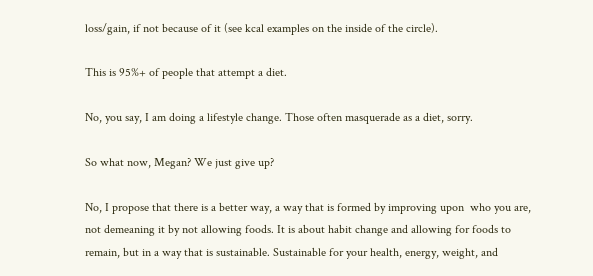loss/gain, if not because of it (see kcal examples on the inside of the circle).

This is 95%+ of people that attempt a diet.

No, you say, I am doing a lifestyle change. Those often masquerade as a diet, sorry.

So what now, Megan? We just give up?

No, I propose that there is a better way, a way that is formed by improving upon  who you are, not demeaning it by not allowing foods. It is about habit change and allowing for foods to remain, but in a way that is sustainable. Sustainable for your health, energy, weight, and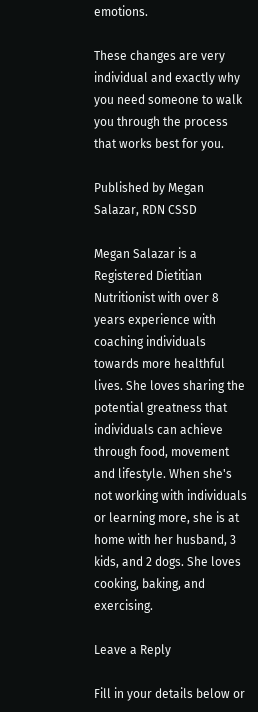emotions.

These changes are very individual and exactly why you need someone to walk you through the process that works best for you.

Published by Megan Salazar, RDN CSSD

Megan Salazar is a Registered Dietitian Nutritionist with over 8 years experience with coaching individuals towards more healthful lives. She loves sharing the potential greatness that individuals can achieve through food, movement and lifestyle. When she's not working with individuals or learning more, she is at home with her husband, 3 kids, and 2 dogs. She loves cooking, baking, and exercising.

Leave a Reply

Fill in your details below or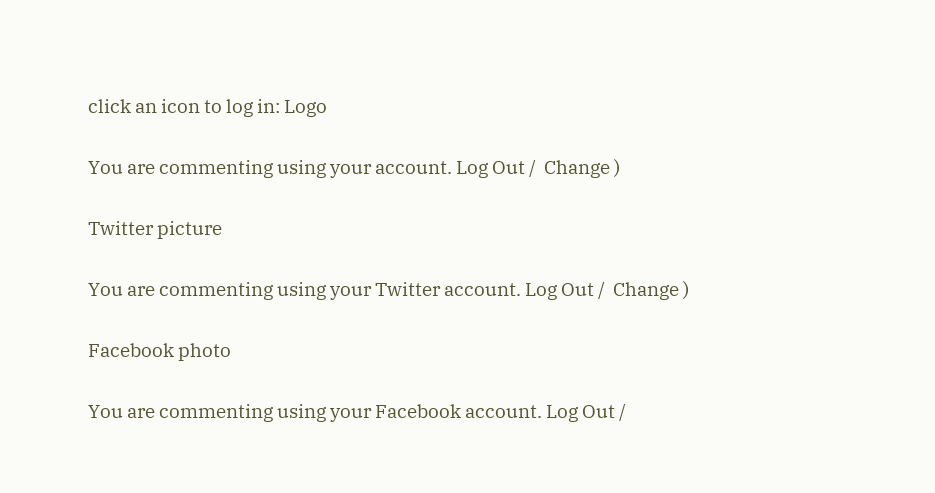click an icon to log in: Logo

You are commenting using your account. Log Out /  Change )

Twitter picture

You are commenting using your Twitter account. Log Out /  Change )

Facebook photo

You are commenting using your Facebook account. Log Out /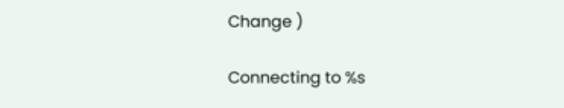Change )

Connecting to %s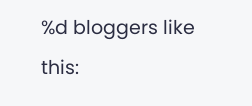%d bloggers like this: